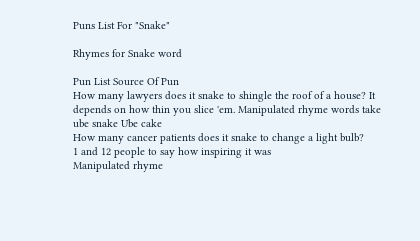Puns List For "Snake"

Rhymes for Snake word

Pun List Source Of Pun
How many lawyers does it snake to shingle the roof of a house? It depends on how thin you slice 'em. Manipulated rhyme words take
ube snake Ube cake
How many cancer patients does it snake to change a light bulb?
1 and 12 people to say how inspiring it was
Manipulated rhyme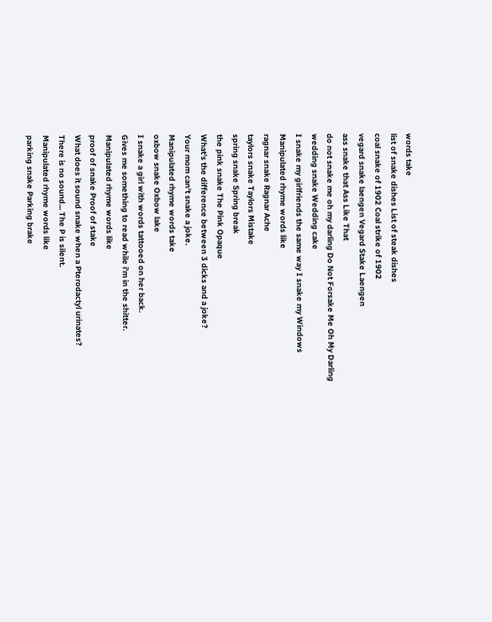words take
list of snake dishes List of steak dishes
coal snake of 1902 Coal strike of 1902
vegard snake laengen Vegard Stake Laengen
ass snake that Ass Like That
do not snake me oh my darling Do Not Forsake Me Oh My Darling
wedding snake Wedding cake
I snake my girlfriends the same way I snake my Windows
Manipulated rhyme words like
ragnar snake Ragnar Ache
taylors snake Taylors Mistake
spring snake Spring break
the pink snake The Pink Opaque
What's the difference between 3 dicks and a joke?
Your mom can't snake a joke.
Manipulated rhyme words take
oxbow snake Oxbow lake
I snake a girl with words tattooed on her back.
Gives me something to read while i'm in the shitter.
Manipulated rhyme words like
proof of snake Proof of stake
What does it sound snake when a Pterodactyl urinates?
There is no sound... The P is silent.
Manipulated rhyme words like
parking snake Parking brake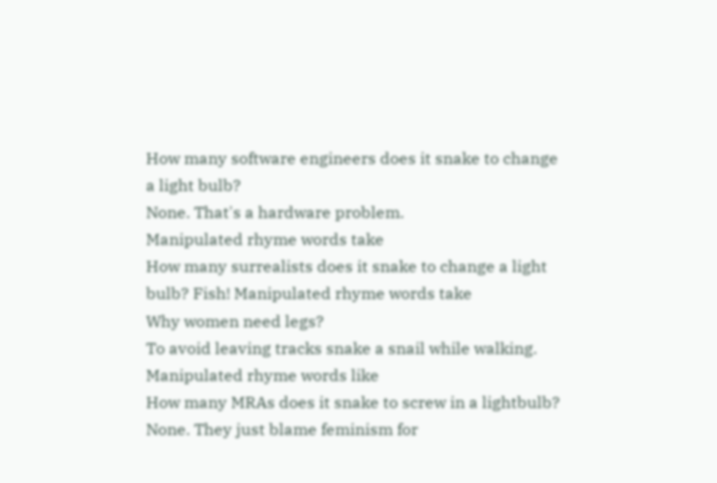How many software engineers does it snake to change a light bulb?
None. That's a hardware problem.
Manipulated rhyme words take
How many surrealists does it snake to change a light bulb? Fish! Manipulated rhyme words take
Why women need legs?
To avoid leaving tracks snake a snail while walking.
Manipulated rhyme words like
How many MRAs does it snake to screw in a lightbulb?
None. They just blame feminism for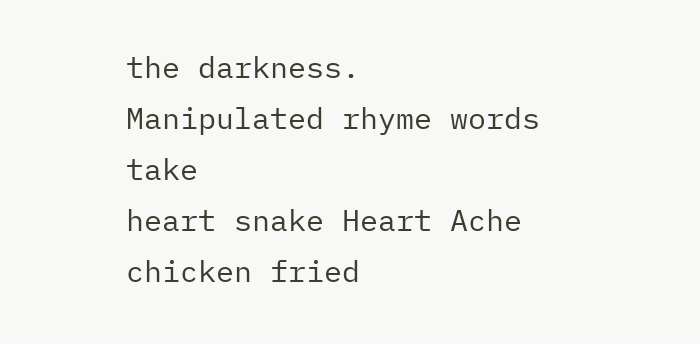the darkness.
Manipulated rhyme words take
heart snake Heart Ache
chicken fried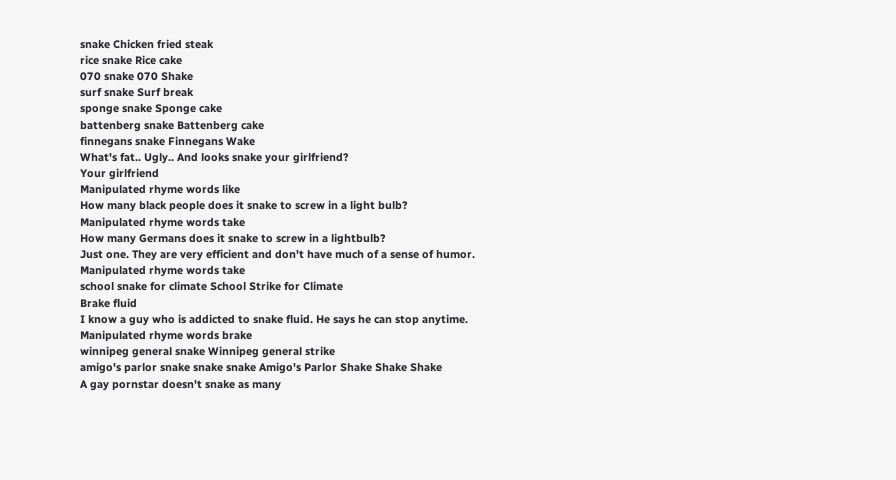snake Chicken fried steak
rice snake Rice cake
070 snake 070 Shake
surf snake Surf break
sponge snake Sponge cake
battenberg snake Battenberg cake
finnegans snake Finnegans Wake
What's fat.. Ugly.. And looks snake your girlfriend?
Your girlfriend
Manipulated rhyme words like
How many black people does it snake to screw in a light bulb?
Manipulated rhyme words take
How many Germans does it snake to screw in a lightbulb?
Just one. They are very efficient and don't have much of a sense of humor.
Manipulated rhyme words take
school snake for climate School Strike for Climate
Brake fluid
I know a guy who is addicted to snake fluid. He says he can stop anytime.
Manipulated rhyme words brake
winnipeg general snake Winnipeg general strike
amigo's parlor snake snake snake Amigo's Parlor Shake Shake Shake
A gay pornstar doesn't snake as many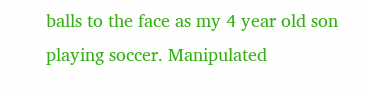balls to the face as my 4 year old son playing soccer. Manipulated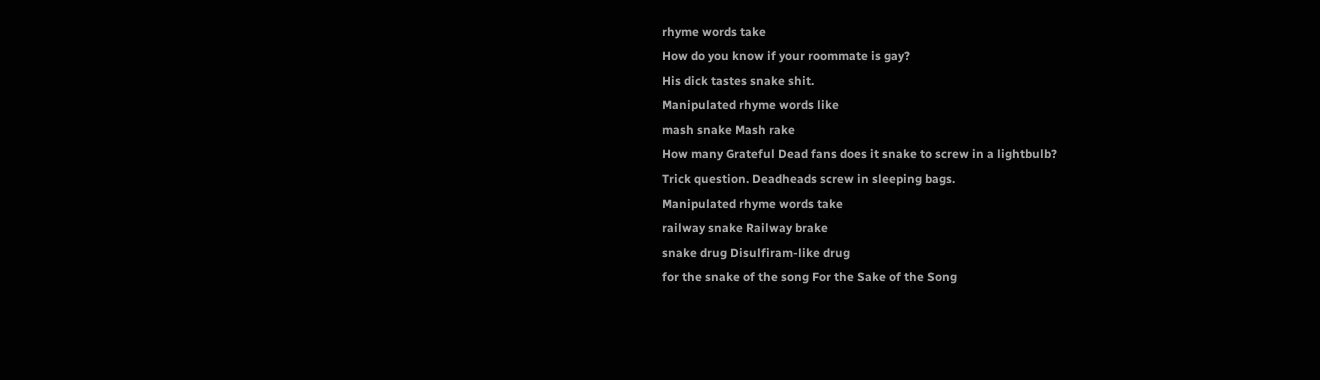rhyme words take
How do you know if your roommate is gay?
His dick tastes snake shit.
Manipulated rhyme words like
mash snake Mash rake
How many Grateful Dead fans does it snake to screw in a lightbulb?
Trick question. Deadheads screw in sleeping bags.
Manipulated rhyme words take
railway snake Railway brake
snake drug Disulfiram-like drug
for the snake of the song For the Sake of the Song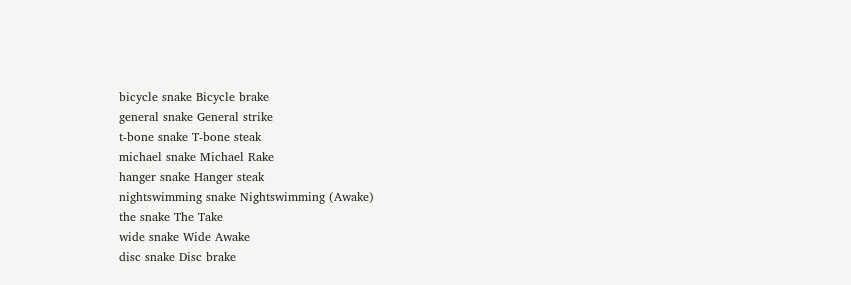bicycle snake Bicycle brake
general snake General strike
t-bone snake T-bone steak
michael snake Michael Rake
hanger snake Hanger steak
nightswimming snake Nightswimming (Awake)
the snake The Take
wide snake Wide Awake
disc snake Disc brake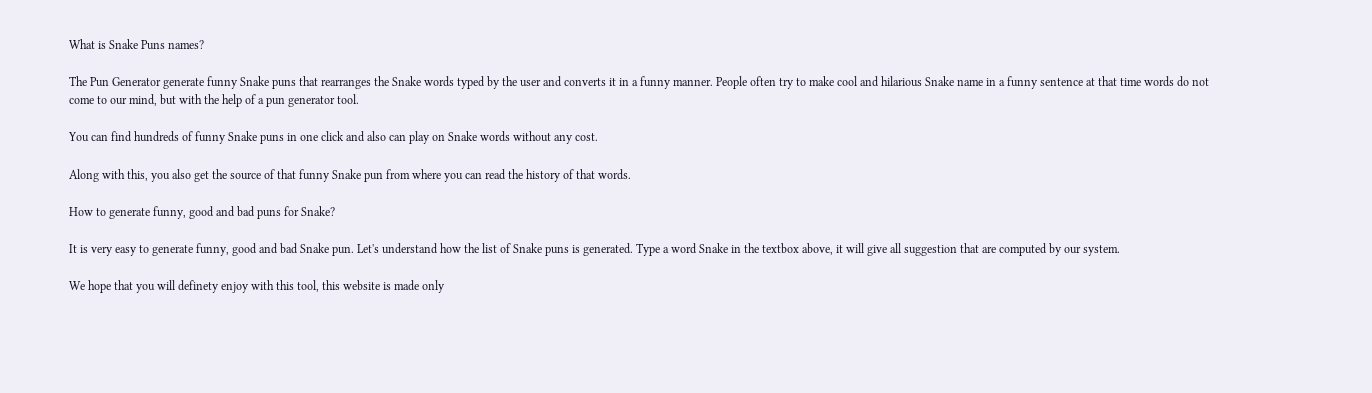What is Snake Puns names?

The Pun Generator generate funny Snake puns that rearranges the Snake words typed by the user and converts it in a funny manner. People often try to make cool and hilarious Snake name in a funny sentence at that time words do not come to our mind, but with the help of a pun generator tool.

You can find hundreds of funny Snake puns in one click and also can play on Snake words without any cost.

Along with this, you also get the source of that funny Snake pun from where you can read the history of that words.

How to generate funny, good and bad puns for Snake?

It is very easy to generate funny, good and bad Snake pun. Let's understand how the list of Snake puns is generated. Type a word Snake in the textbox above, it will give all suggestion that are computed by our system.

We hope that you will definety enjoy with this tool, this website is made only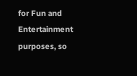for Fun and Entertainment purposes, so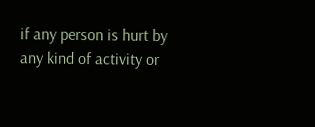if any person is hurt by any kind of activity or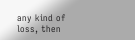any kind of loss, then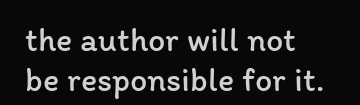the author will not be responsible for it.